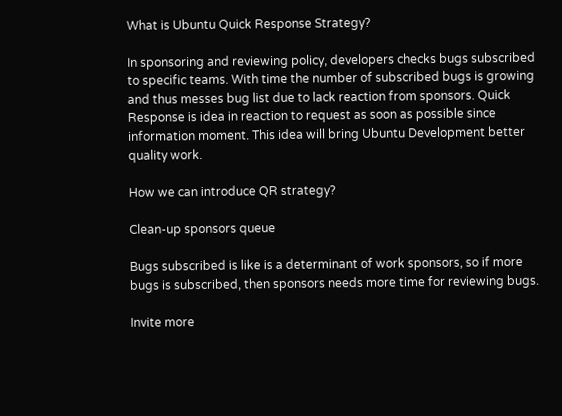What is Ubuntu Quick Response Strategy?

In sponsoring and reviewing policy, developers checks bugs subscribed to specific teams. With time the number of subscribed bugs is growing and thus messes bug list due to lack reaction from sponsors. Quick Response is idea in reaction to request as soon as possible since information moment. This idea will bring Ubuntu Development better quality work.

How we can introduce QR strategy?

Clean-up sponsors queue

Bugs subscribed is like is a determinant of work sponsors, so if more bugs is subscribed, then sponsors needs more time for reviewing bugs.

Invite more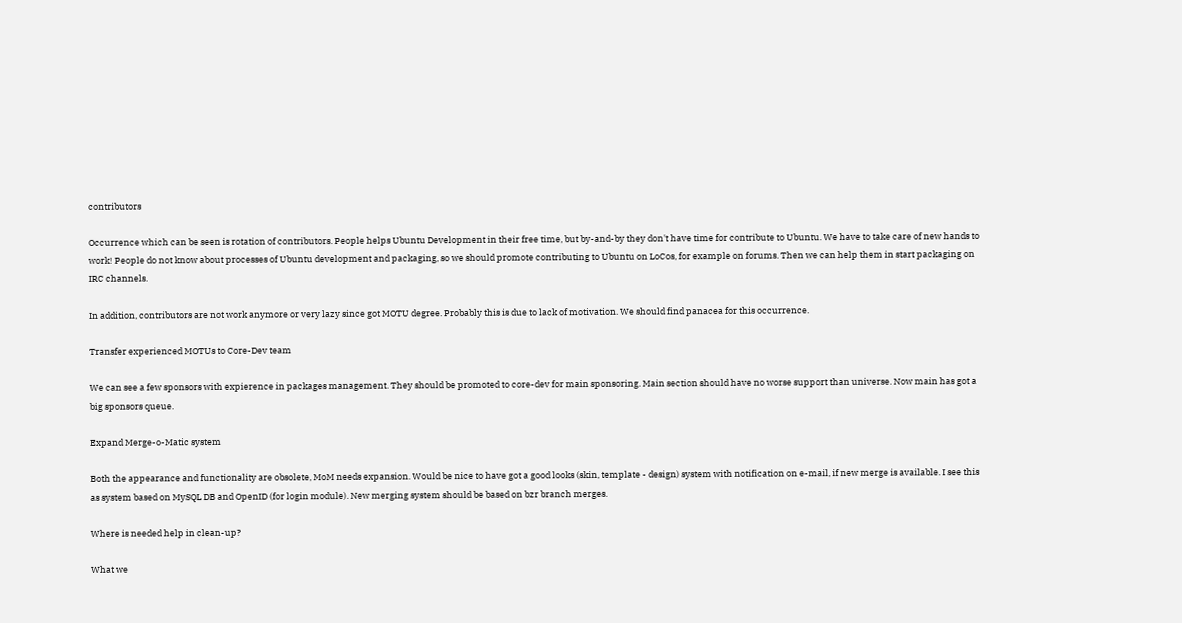contributors

Occurrence which can be seen is rotation of contributors. People helps Ubuntu Development in their free time, but by-and-by they don't have time for contribute to Ubuntu. We have to take care of new hands to work! People do not know about processes of Ubuntu development and packaging, so we should promote contributing to Ubuntu on LoCos, for example on forums. Then we can help them in start packaging on IRC channels.

In addition, contributors are not work anymore or very lazy since got MOTU degree. Probably this is due to lack of motivation. We should find panacea for this occurrence.

Transfer experienced MOTUs to Core-Dev team

We can see a few sponsors with expierence in packages management. They should be promoted to core-dev for main sponsoring. Main section should have no worse support than universe. Now main has got a big sponsors queue.

Expand Merge-o-Matic system

Both the appearance and functionality are obsolete, MoM needs expansion. Would be nice to have got a good looks (skin, template - design) system with notification on e-mail, if new merge is available. I see this as system based on MySQL DB and OpenID (for login module). New merging system should be based on bzr branch merges.

Where is needed help in clean-up?

What we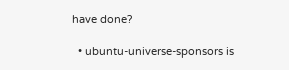have done?

  • ubuntu-universe-sponsors is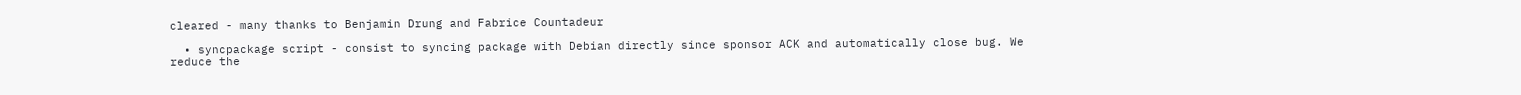cleared - many thanks to Benjamin Drung and Fabrice Countadeur

  • syncpackage script - consist to syncing package with Debian directly since sponsor ACK and automatically close bug. We reduce the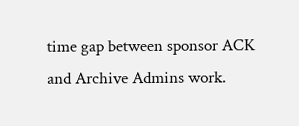time gap between sponsor ACK and Archive Admins work.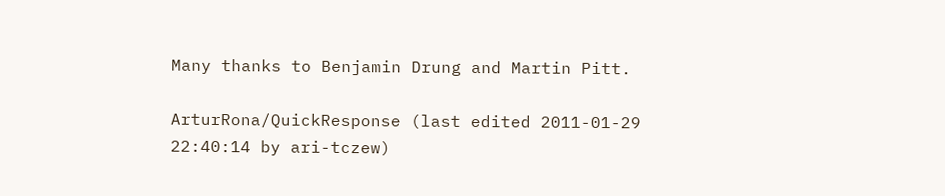Many thanks to Benjamin Drung and Martin Pitt.

ArturRona/QuickResponse (last edited 2011-01-29 22:40:14 by ari-tczew)